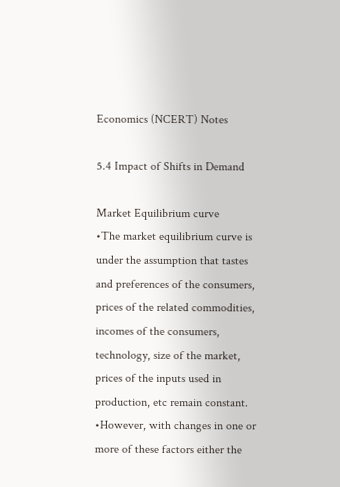Economics (NCERT) Notes

5.4 Impact of Shifts in Demand

Market Equilibrium curve
•The market equilibrium curve is under the assumption that tastes and preferences of the consumers, prices of the related commodities, incomes of the consumers, technology, size of the market, prices of the inputs used in production, etc remain constant.
•However, with changes in one or more of these factors either the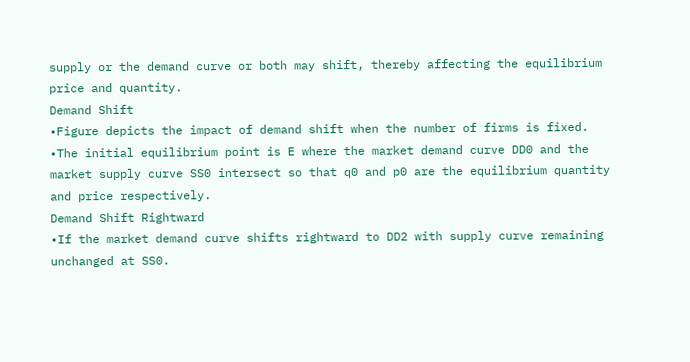supply or the demand curve or both may shift, thereby affecting the equilibrium price and quantity.
Demand Shift
•Figure depicts the impact of demand shift when the number of firms is fixed.
•The initial equilibrium point is E where the market demand curve DD0 and the market supply curve SS0 intersect so that q0 and p0 are the equilibrium quantity and price respectively.
Demand Shift Rightward
•If the market demand curve shifts rightward to DD2 with supply curve remaining unchanged at SS0.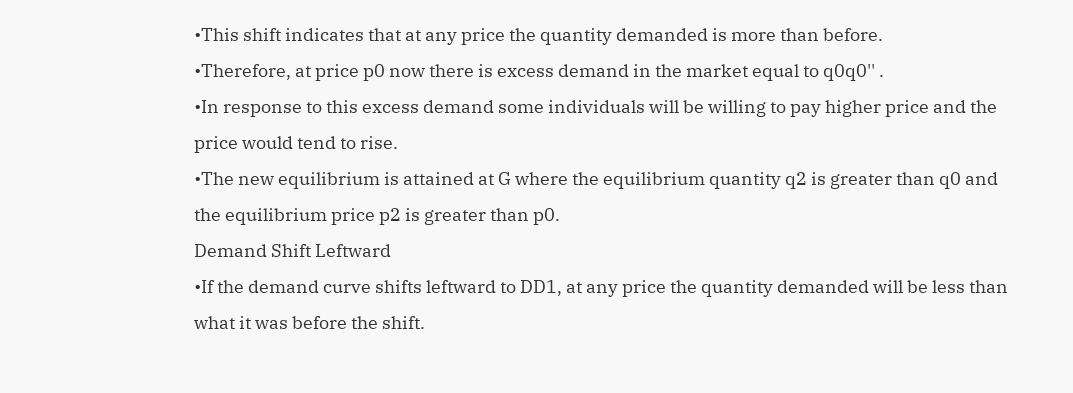•This shift indicates that at any price the quantity demanded is more than before.
•Therefore, at price p0 now there is excess demand in the market equal to q0q0'' .
•In response to this excess demand some individuals will be willing to pay higher price and the price would tend to rise.
•The new equilibrium is attained at G where the equilibrium quantity q2 is greater than q0 and the equilibrium price p2 is greater than p0.
Demand Shift Leftward
•If the demand curve shifts leftward to DD1, at any price the quantity demanded will be less than what it was before the shift.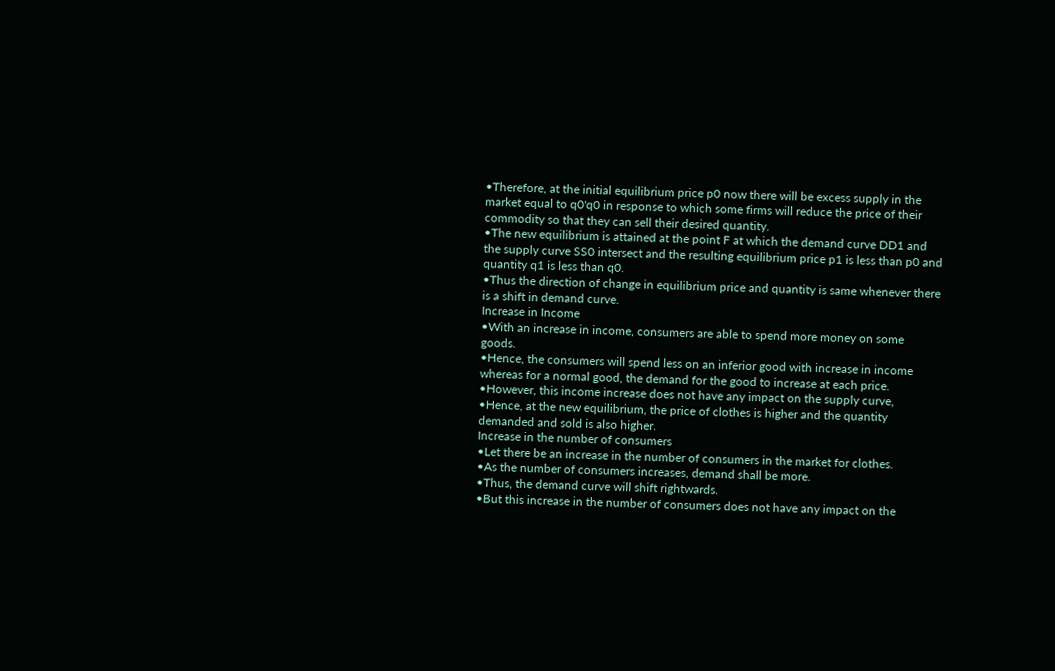•Therefore, at the initial equilibrium price p0 now there will be excess supply in the market equal to q0'q0 in response to which some firms will reduce the price of their commodity so that they can sell their desired quantity.
•The new equilibrium is attained at the point F at which the demand curve DD1 and the supply curve SS0 intersect and the resulting equilibrium price p1 is less than p0 and quantity q1 is less than q0.
•Thus the direction of change in equilibrium price and quantity is same whenever there is a shift in demand curve.
Increase in Income
•With an increase in income, consumers are able to spend more money on some goods.
•Hence, the consumers will spend less on an inferior good with increase in income whereas for a normal good, the demand for the good to increase at each price.
•However, this income increase does not have any impact on the supply curve,
•Hence, at the new equilibrium, the price of clothes is higher and the quantity demanded and sold is also higher.
Increase in the number of consumers
•Let there be an increase in the number of consumers in the market for clothes.
•As the number of consumers increases, demand shall be more.
•Thus, the demand curve will shift rightwards.
•But this increase in the number of consumers does not have any impact on the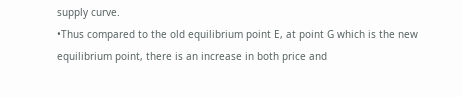supply curve.
•Thus compared to the old equilibrium point E, at point G which is the new equilibrium point, there is an increase in both price and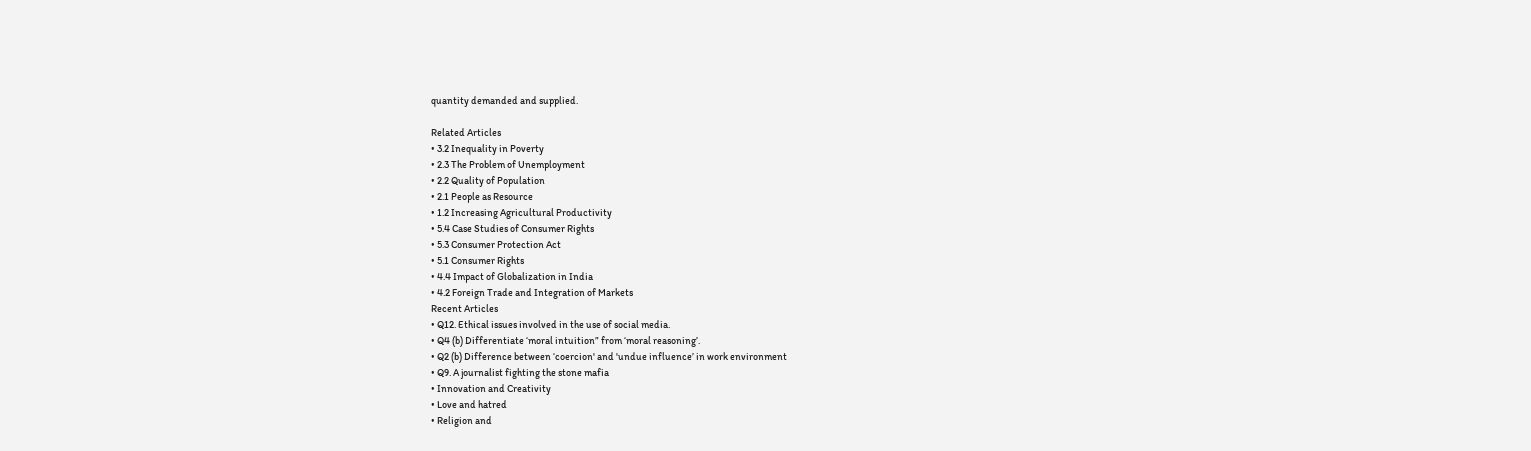quantity demanded and supplied.

Related Articles
• 3.2 Inequality in Poverty
• 2.3 The Problem of Unemployment
• 2.2 Quality of Population
• 2.1 People as Resource
• 1.2 Increasing Agricultural Productivity
• 5.4 Case Studies of Consumer Rights
• 5.3 Consumer Protection Act
• 5.1 Consumer Rights
• 4.4 Impact of Globalization in India
• 4.2 Foreign Trade and Integration of Markets
Recent Articles
• Q12. Ethical issues involved in the use of social media.
• Q4 (b) Differentiate ‘moral intuition” from ‘moral reasoning’.
• Q2 (b) Difference between ‘coercion' and 'undue influence’ in work environment
• Q9. A journalist fighting the stone mafia
• Innovation and Creativity
• Love and hatred
• Religion and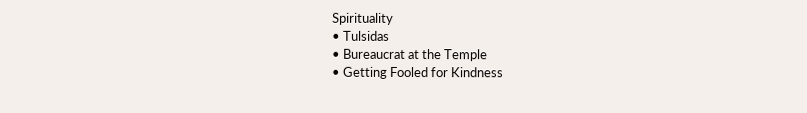Spirituality
• Tulsidas
• Bureaucrat at the Temple
• Getting Fooled for Kindness